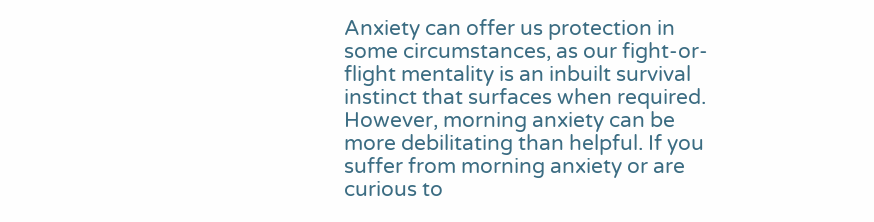Anxiety can offer us protection in some circumstances, as our fight-or-flight mentality is an inbuilt survival instinct that surfaces when required. However, morning anxiety can be more debilitating than helpful. If you suffer from morning anxiety or are curious to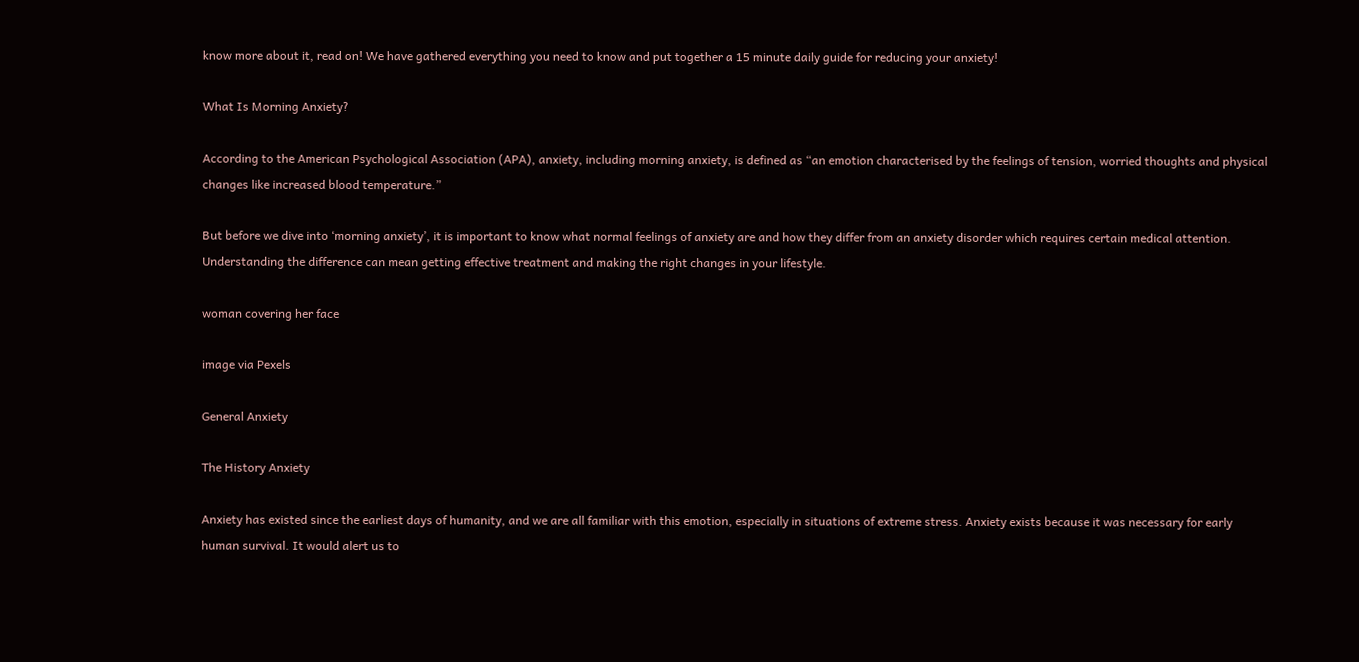know more about it, read on! We have gathered everything you need to know and put together a 15 minute daily guide for reducing your anxiety!

What Is Morning Anxiety?

According to the American Psychological Association (APA), anxiety, including morning anxiety, is defined as “an emotion characterised by the feelings of tension, worried thoughts and physical changes like increased blood temperature.”

But before we dive into ‘morning anxiety’, it is important to know what normal feelings of anxiety are and how they differ from an anxiety disorder which requires certain medical attention. Understanding the difference can mean getting effective treatment and making the right changes in your lifestyle.

woman covering her face

image via Pexels

General Anxiety

The History Anxiety

Anxiety has existed since the earliest days of humanity, and we are all familiar with this emotion, especially in situations of extreme stress. Anxiety exists because it was necessary for early human survival. It would alert us to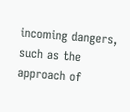incoming dangers, such as the approach of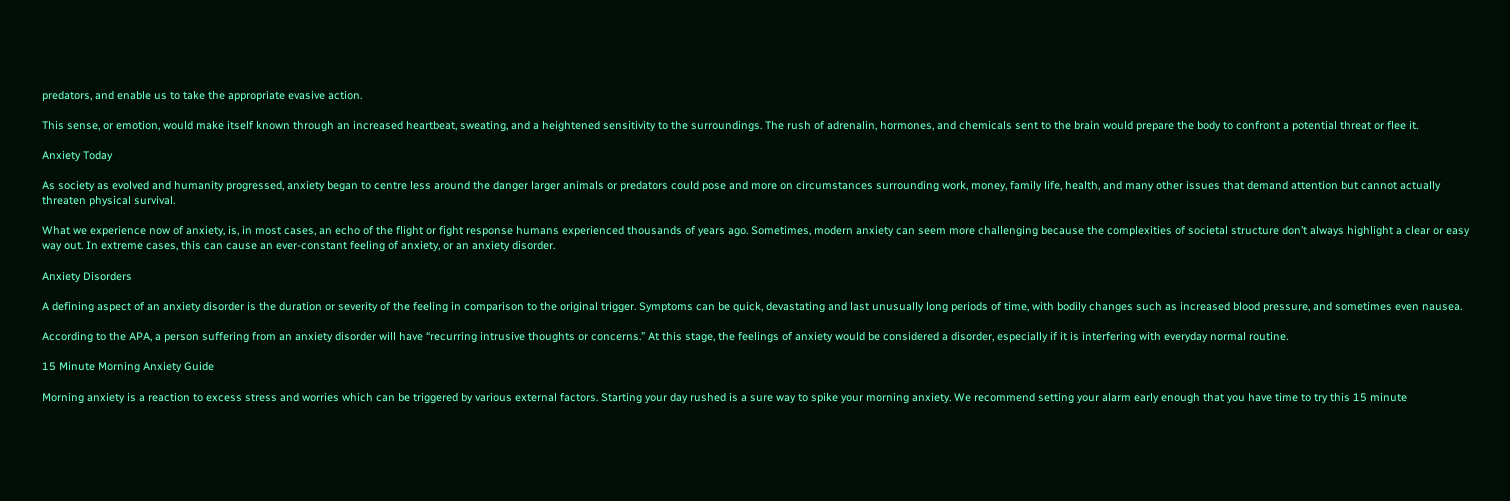predators, and enable us to take the appropriate evasive action.

This sense, or emotion, would make itself known through an increased heartbeat, sweating, and a heightened sensitivity to the surroundings. The rush of adrenalin, hormones, and chemicals sent to the brain would prepare the body to confront a potential threat or flee it.

Anxiety Today

As society as evolved and humanity progressed, anxiety began to centre less around the danger larger animals or predators could pose and more on circumstances surrounding work, money, family life, health, and many other issues that demand attention but cannot actually threaten physical survival.

What we experience now of anxiety, is, in most cases, an echo of the flight or fight response humans experienced thousands of years ago. Sometimes, modern anxiety can seem more challenging because the complexities of societal structure don’t always highlight a clear or easy way out. In extreme cases, this can cause an ever-constant feeling of anxiety, or an anxiety disorder.

Anxiety Disorders

A defining aspect of an anxiety disorder is the duration or severity of the feeling in comparison to the original trigger. Symptoms can be quick, devastating and last unusually long periods of time, with bodily changes such as increased blood pressure, and sometimes even nausea.

According to the APA, a person suffering from an anxiety disorder will have “recurring intrusive thoughts or concerns.” At this stage, the feelings of anxiety would be considered a disorder, especially if it is interfering with everyday normal routine.

15 Minute Morning Anxiety Guide

Morning anxiety is a reaction to excess stress and worries which can be triggered by various external factors. Starting your day rushed is a sure way to spike your morning anxiety. We recommend setting your alarm early enough that you have time to try this 15 minute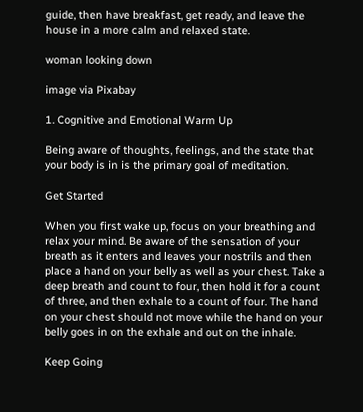guide, then have breakfast, get ready, and leave the house in a more calm and relaxed state.

woman looking down

image via Pixabay

1. Cognitive and Emotional Warm Up

Being aware of thoughts, feelings, and the state that your body is in is the primary goal of meditation.

Get Started

When you first wake up, focus on your breathing and relax your mind. Be aware of the sensation of your breath as it enters and leaves your nostrils and then place a hand on your belly as well as your chest. Take a deep breath and count to four, then hold it for a count of three, and then exhale to a count of four. The hand on your chest should not move while the hand on your belly goes in on the exhale and out on the inhale.

Keep Going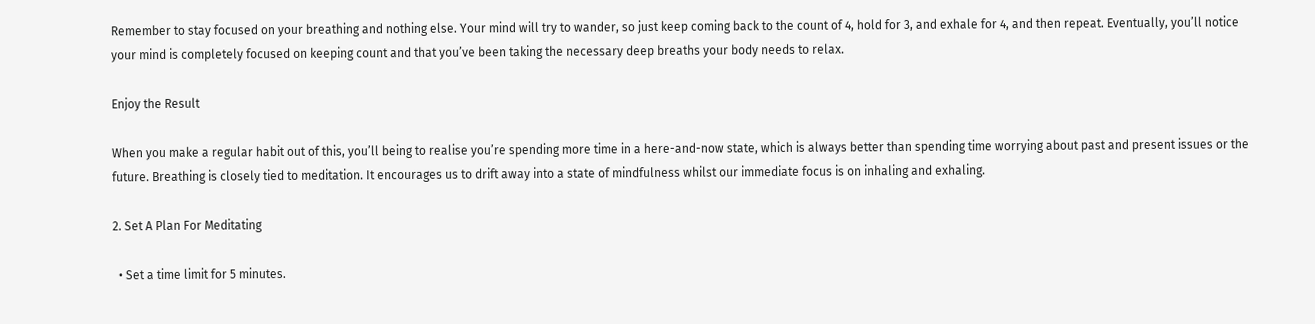Remember to stay focused on your breathing and nothing else. Your mind will try to wander, so just keep coming back to the count of 4, hold for 3, and exhale for 4, and then repeat. Eventually, you’ll notice your mind is completely focused on keeping count and that you’ve been taking the necessary deep breaths your body needs to relax.

Enjoy the Result

When you make a regular habit out of this, you’ll being to realise you’re spending more time in a here-and-now state, which is always better than spending time worrying about past and present issues or the future. Breathing is closely tied to meditation. It encourages us to drift away into a state of mindfulness whilst our immediate focus is on inhaling and exhaling.

2. Set A Plan For Meditating

  • Set a time limit for 5 minutes.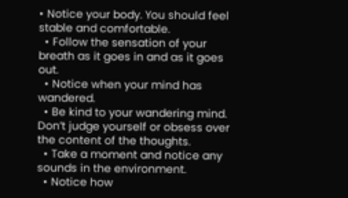• Notice your body. You should feel stable and comfortable.
  • Follow the sensation of your breath as it goes in and as it goes out.
  • Notice when your mind has wandered.
  • Be kind to your wandering mind. Don’t judge yourself or obsess over the content of the thoughts.
  • Take a moment and notice any sounds in the environment.
  • Notice how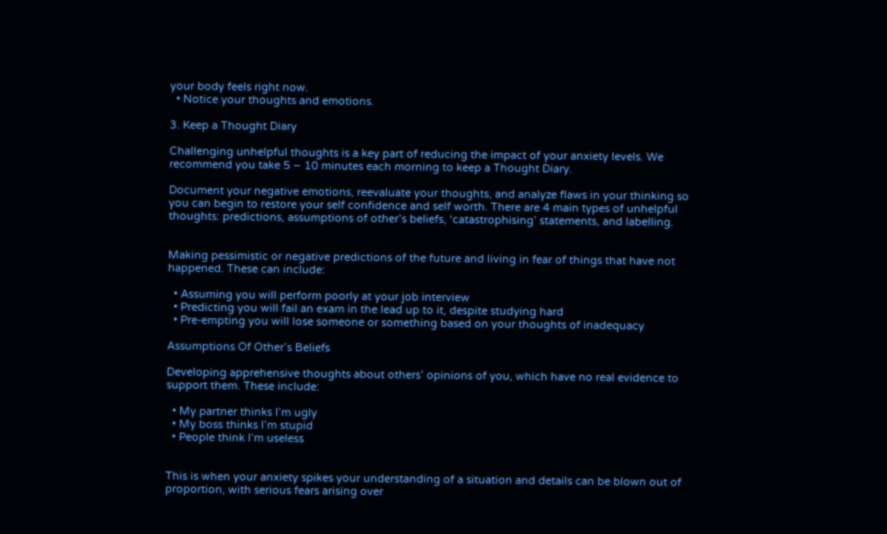your body feels right now.
  • Notice your thoughts and emotions.

3. Keep a Thought Diary

Challenging unhelpful thoughts is a key part of reducing the impact of your anxiety levels. We recommend you take 5 – 10 minutes each morning to keep a Thought Diary.

Document your negative emotions, reevaluate your thoughts, and analyze flaws in your thinking so you can begin to restore your self confidence and self worth. There are 4 main types of unhelpful thoughts: predictions, assumptions of other’s beliefs, ‘catastrophising’ statements, and labelling.


Making pessimistic or negative predictions of the future and living in fear of things that have not happened. These can include:

  • Assuming you will perform poorly at your job interview
  • Predicting you will fail an exam in the lead up to it, despite studying hard
  • Pre-empting you will lose someone or something based on your thoughts of inadequacy

Assumptions Of Other’s Beliefs

Developing apprehensive thoughts about others’ opinions of you, which have no real evidence to support them. These include:

  • My partner thinks I’m ugly
  • My boss thinks I’m stupid
  • People think I’m useless


This is when your anxiety spikes your understanding of a situation and details can be blown out of proportion, with serious fears arising over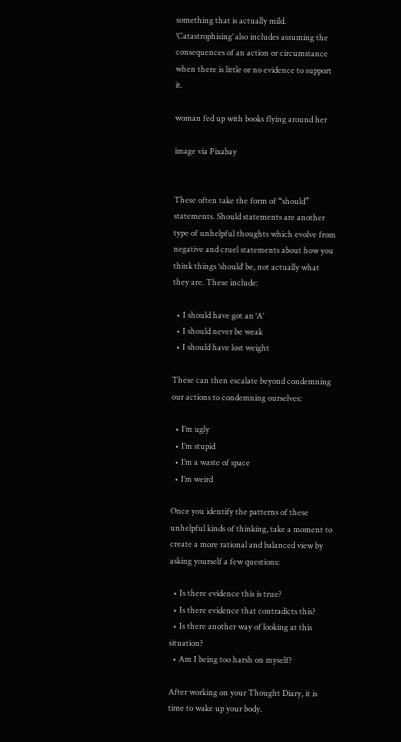something that is actually mild. ‘Catastrophising’ also includes assuming the consequences of an action or circumstance when there is little or no evidence to support it.

woman fed up with books flying around her

image via Pixabay


These often take the form of “should” statements. Should statements are another type of unhelpful thoughts which evolve from negative and cruel statements about how you think things ‘should’ be, not actually what they are. These include:

  • I should have got an ‘A’
  • I should never be weak
  • I should have lost weight

These can then escalate beyond condemning our actions to condemning ourselves:

  • I’m ugly
  • I’m stupid
  • I’m a waste of space
  • I’m weird

Once you identify the patterns of these unhelpful kinds of thinking, take a moment to create a more rational and balanced view by asking yourself a few questions:

  • Is there evidence this is true?
  • Is there evidence that contradicts this?
  • Is there another way of looking at this situation?
  • Am I being too harsh on myself?

After working on your Thought Diary, it is time to wake up your body.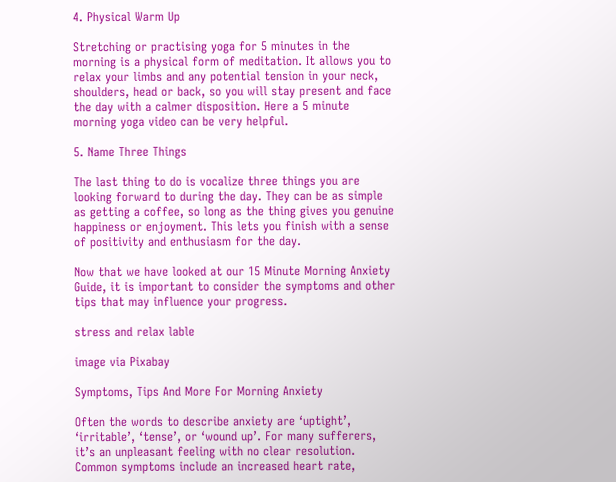4. Physical Warm Up

Stretching or practising yoga for 5 minutes in the morning is a physical form of meditation. It allows you to relax your limbs and any potential tension in your neck, shoulders, head or back, so you will stay present and face the day with a calmer disposition. Here a 5 minute morning yoga video can be very helpful.

5. Name Three Things

The last thing to do is vocalize three things you are looking forward to during the day. They can be as simple as getting a coffee, so long as the thing gives you genuine happiness or enjoyment. This lets you finish with a sense of positivity and enthusiasm for the day.

Now that we have looked at our 15 Minute Morning Anxiety Guide, it is important to consider the symptoms and other tips that may influence your progress.

stress and relax lable

image via Pixabay

Symptoms, Tips And More For Morning Anxiety

Often the words to describe anxiety are ‘uptight’, ‘irritable’, ‘tense’, or ‘wound up’. For many sufferers, it’s an unpleasant feeling with no clear resolution. Common symptoms include an increased heart rate,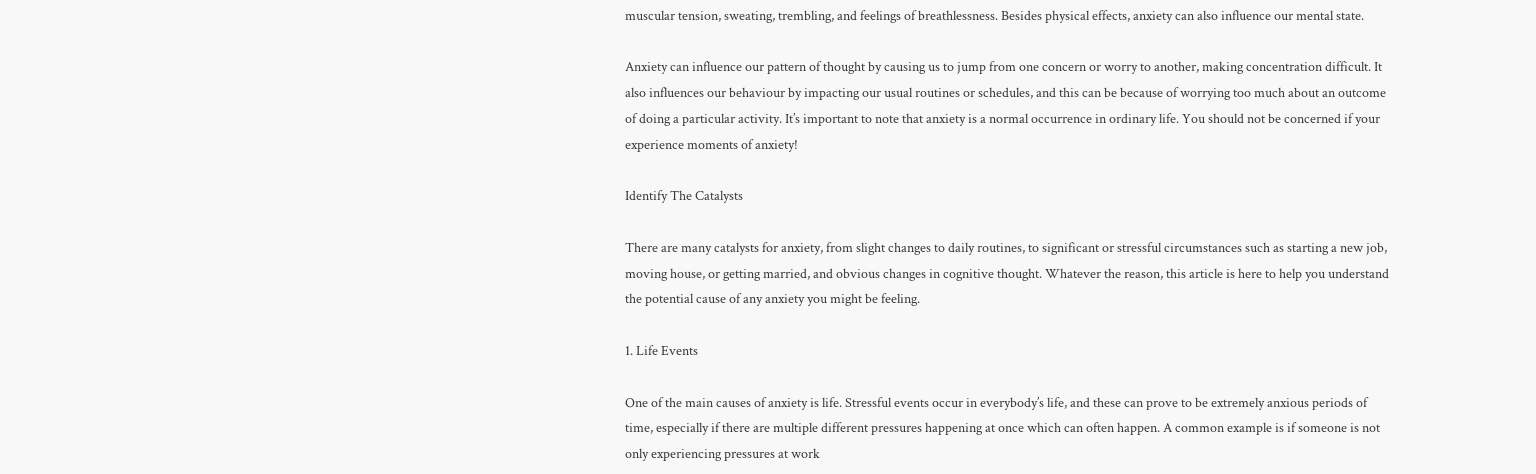muscular tension, sweating, trembling, and feelings of breathlessness. Besides physical effects, anxiety can also influence our mental state.

Anxiety can influence our pattern of thought by causing us to jump from one concern or worry to another, making concentration difficult. It also influences our behaviour by impacting our usual routines or schedules, and this can be because of worrying too much about an outcome of doing a particular activity. It’s important to note that anxiety is a normal occurrence in ordinary life. You should not be concerned if your experience moments of anxiety!

Identify The Catalysts

There are many catalysts for anxiety, from slight changes to daily routines, to significant or stressful circumstances such as starting a new job, moving house, or getting married, and obvious changes in cognitive thought. Whatever the reason, this article is here to help you understand the potential cause of any anxiety you might be feeling.

1. Life Events

One of the main causes of anxiety is life. Stressful events occur in everybody’s life, and these can prove to be extremely anxious periods of time, especially if there are multiple different pressures happening at once which can often happen. A common example is if someone is not only experiencing pressures at work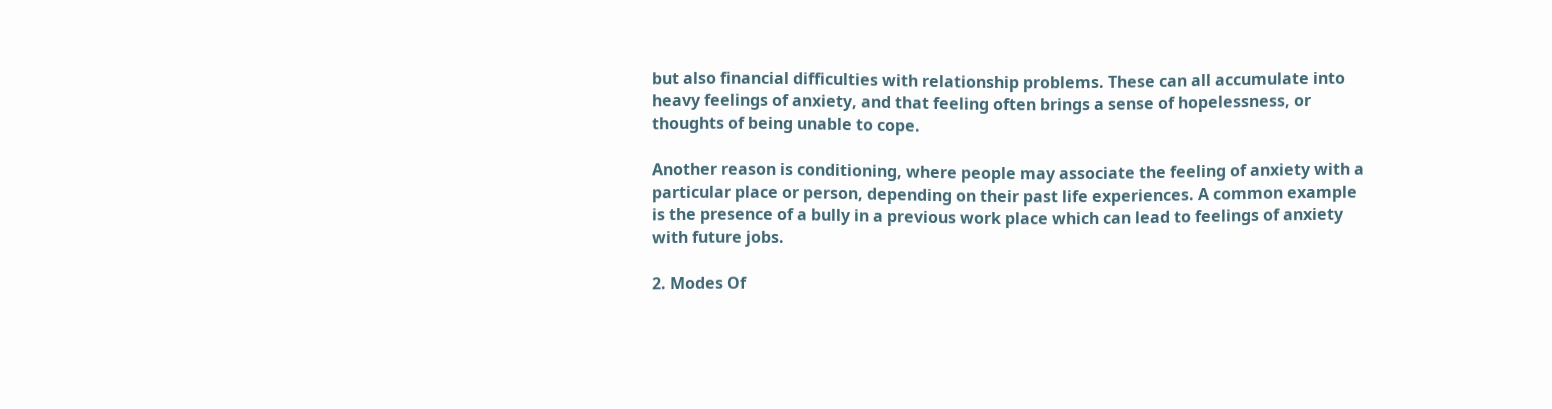but also financial difficulties with relationship problems. These can all accumulate into heavy feelings of anxiety, and that feeling often brings a sense of hopelessness, or thoughts of being unable to cope.

Another reason is conditioning, where people may associate the feeling of anxiety with a particular place or person, depending on their past life experiences. A common example is the presence of a bully in a previous work place which can lead to feelings of anxiety with future jobs.

2. Modes Of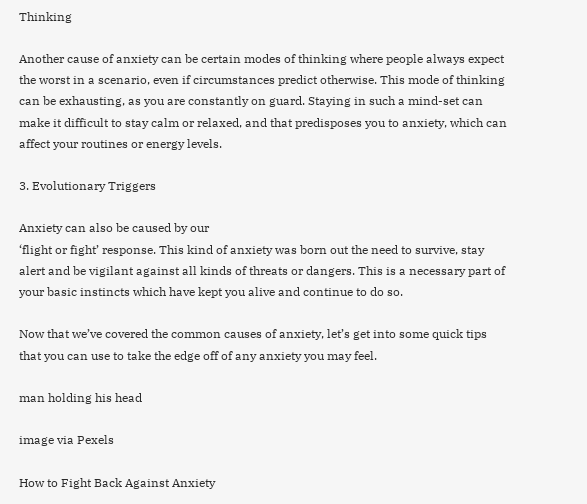Thinking

Another cause of anxiety can be certain modes of thinking where people always expect the worst in a scenario, even if circumstances predict otherwise. This mode of thinking can be exhausting, as you are constantly on guard. Staying in such a mind-set can make it difficult to stay calm or relaxed, and that predisposes you to anxiety, which can affect your routines or energy levels.

3. Evolutionary Triggers

Anxiety can also be caused by our
‘flight or fight’ response. This kind of anxiety was born out the need to survive, stay alert and be vigilant against all kinds of threats or dangers. This is a necessary part of your basic instincts which have kept you alive and continue to do so.

Now that we’ve covered the common causes of anxiety, let’s get into some quick tips that you can use to take the edge off of any anxiety you may feel.

man holding his head

image via Pexels

How to Fight Back Against Anxiety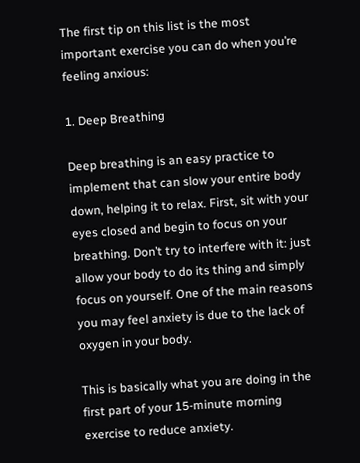The first tip on this list is the most important exercise you can do when you’re feeling anxious:

1. Deep Breathing

Deep breathing is an easy practice to implement that can slow your entire body down, helping it to relax. First, sit with your eyes closed and begin to focus on your breathing. Don’t try to interfere with it: just allow your body to do its thing and simply focus on yourself. One of the main reasons you may feel anxiety is due to the lack of oxygen in your body.

This is basically what you are doing in the first part of your 15-minute morning exercise to reduce anxiety.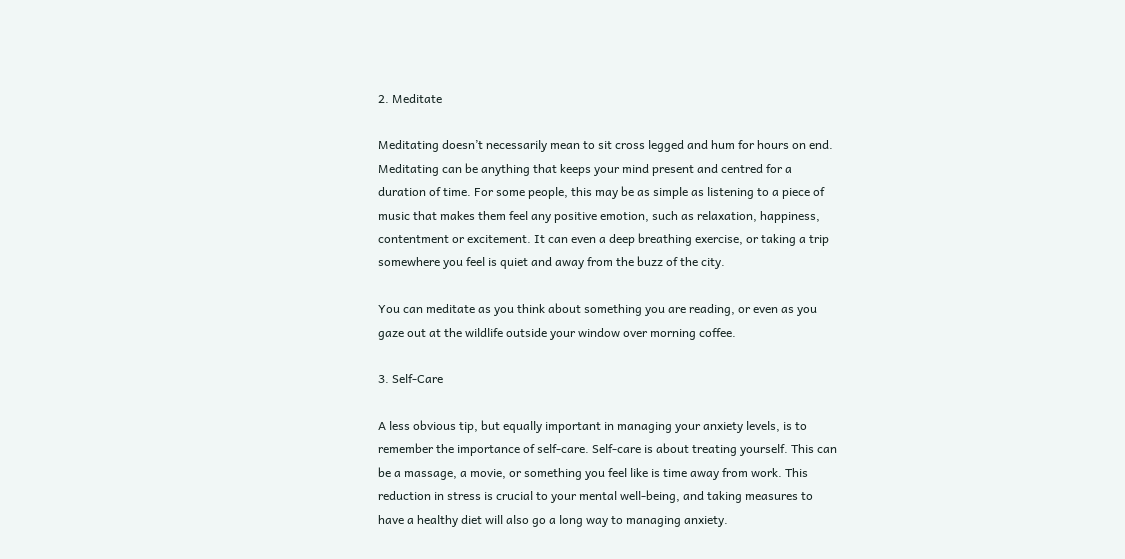2. Meditate

Meditating doesn’t necessarily mean to sit cross legged and hum for hours on end. Meditating can be anything that keeps your mind present and centred for a duration of time. For some people, this may be as simple as listening to a piece of music that makes them feel any positive emotion, such as relaxation, happiness, contentment or excitement. It can even a deep breathing exercise, or taking a trip somewhere you feel is quiet and away from the buzz of the city.

You can meditate as you think about something you are reading, or even as you gaze out at the wildlife outside your window over morning coffee.

3. Self-Care

A less obvious tip, but equally important in managing your anxiety levels, is to remember the importance of self-care. Self-care is about treating yourself. This can be a massage, a movie, or something you feel like is time away from work. This reduction in stress is crucial to your mental well-being, and taking measures to have a healthy diet will also go a long way to managing anxiety.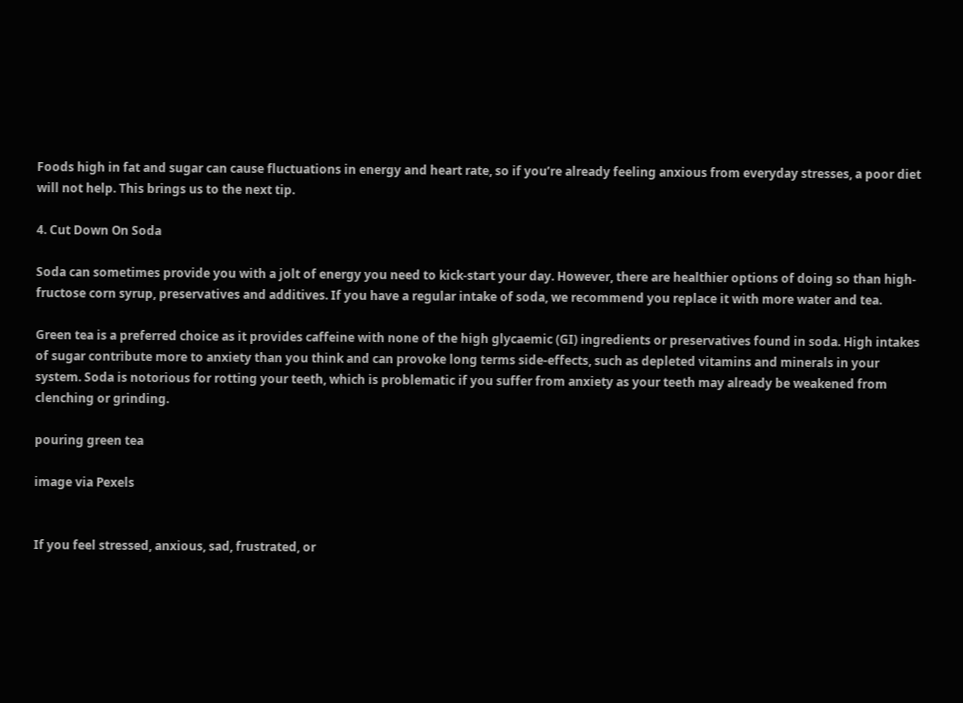Foods high in fat and sugar can cause fluctuations in energy and heart rate, so if you’re already feeling anxious from everyday stresses, a poor diet will not help. This brings us to the next tip.

4. Cut Down On Soda

Soda can sometimes provide you with a jolt of energy you need to kick-start your day. However, there are healthier options of doing so than high-fructose corn syrup, preservatives and additives. If you have a regular intake of soda, we recommend you replace it with more water and tea.

Green tea is a preferred choice as it provides caffeine with none of the high glycaemic (GI) ingredients or preservatives found in soda. High intakes of sugar contribute more to anxiety than you think and can provoke long terms side-effects, such as depleted vitamins and minerals in your system. Soda is notorious for rotting your teeth, which is problematic if you suffer from anxiety as your teeth may already be weakened from clenching or grinding.

pouring green tea

image via Pexels


If you feel stressed, anxious, sad, frustrated, or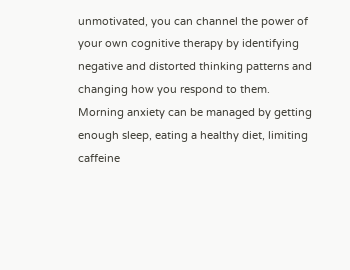unmotivated, you can channel the power of your own cognitive therapy by identifying negative and distorted thinking patterns and changing how you respond to them. Morning anxiety can be managed by getting enough sleep, eating a healthy diet, limiting caffeine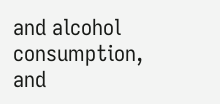and alcohol consumption, and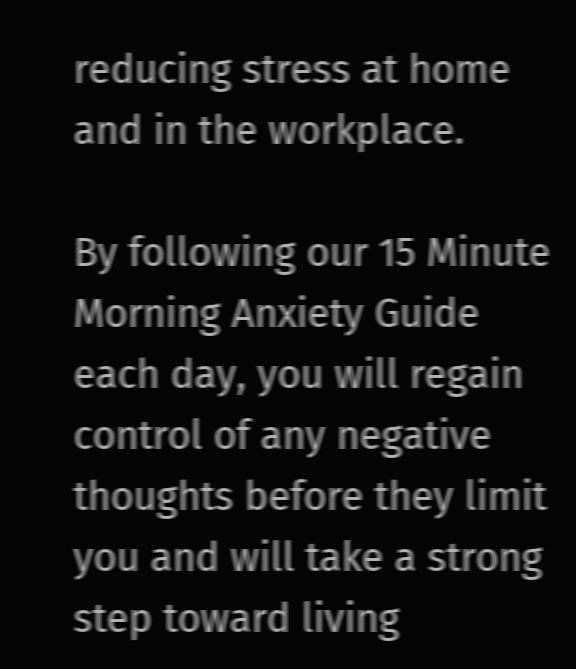reducing stress at home and in the workplace.

By following our 15 Minute Morning Anxiety Guide each day, you will regain control of any negative thoughts before they limit you and will take a strong step toward living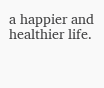a happier and healthier life.